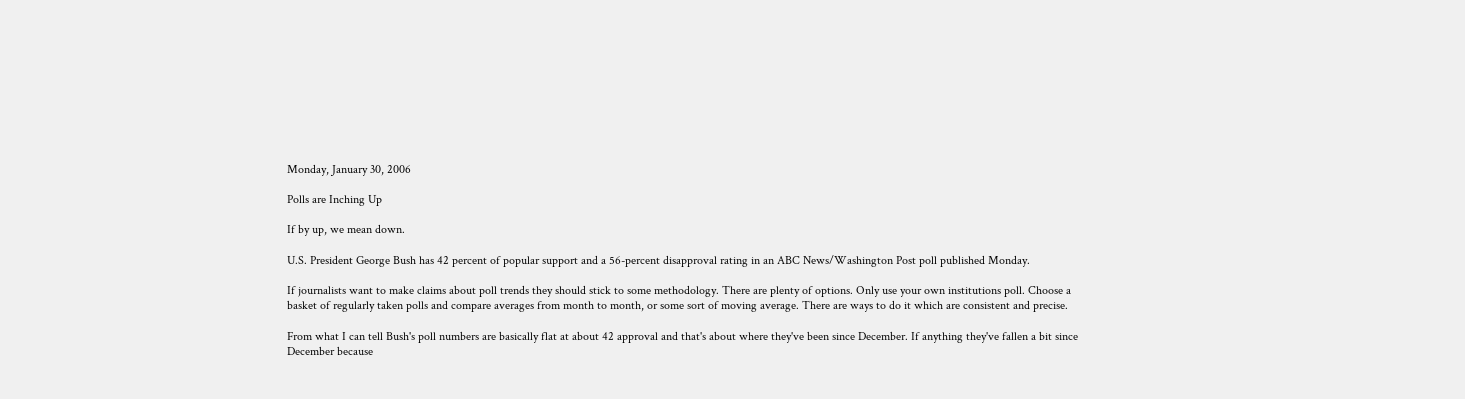Monday, January 30, 2006

Polls are Inching Up

If by up, we mean down.

U.S. President George Bush has 42 percent of popular support and a 56-percent disapproval rating in an ABC News/Washington Post poll published Monday.

If journalists want to make claims about poll trends they should stick to some methodology. There are plenty of options. Only use your own institutions poll. Choose a basket of regularly taken polls and compare averages from month to month, or some sort of moving average. There are ways to do it which are consistent and precise.

From what I can tell Bush's poll numbers are basically flat at about 42 approval and that's about where they've been since December. If anything they've fallen a bit since December because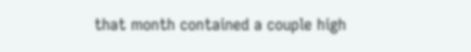that month contained a couple high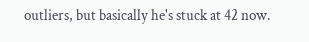outliers, but basically he's stuck at 42 now.